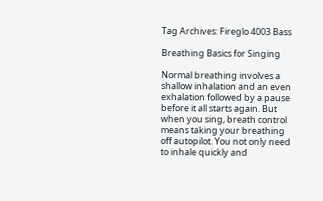Tag Archives: Fireglo 4003 Bass

Breathing Basics for Singing

Normal breathing involves a shallow inhalation and an even exhalation followed by a pause before it all starts again. But when you sing, breath control means taking your breathing off autopilot. You not only need to inhale quickly and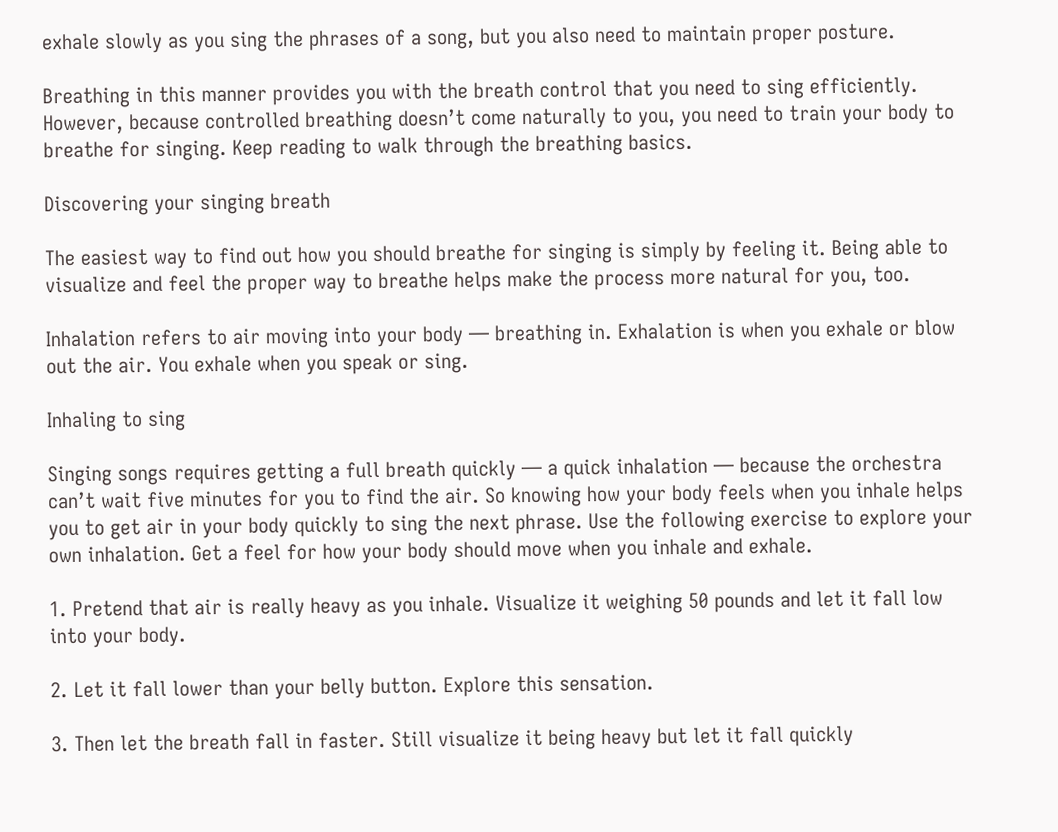exhale slowly as you sing the phrases of a song, but you also need to maintain proper posture.

Breathing in this manner provides you with the breath control that you need to sing efficiently. However, because controlled breathing doesn’t come naturally to you, you need to train your body to breathe for singing. Keep reading to walk through the breathing basics.

Discovering your singing breath

The easiest way to find out how you should breathe for singing is simply by feeling it. Being able to visualize and feel the proper way to breathe helps make the process more natural for you, too.

Inhalation refers to air moving into your body — breathing in. Exhalation is when you exhale or blow out the air. You exhale when you speak or sing.

Inhaling to sing

Singing songs requires getting a full breath quickly — a quick inhalation — because the orchestra can’t wait five minutes for you to find the air. So knowing how your body feels when you inhale helps you to get air in your body quickly to sing the next phrase. Use the following exercise to explore your own inhalation. Get a feel for how your body should move when you inhale and exhale.

1. Pretend that air is really heavy as you inhale. Visualize it weighing 50 pounds and let it fall low into your body.

2. Let it fall lower than your belly button. Explore this sensation.

3. Then let the breath fall in faster. Still visualize it being heavy but let it fall quickly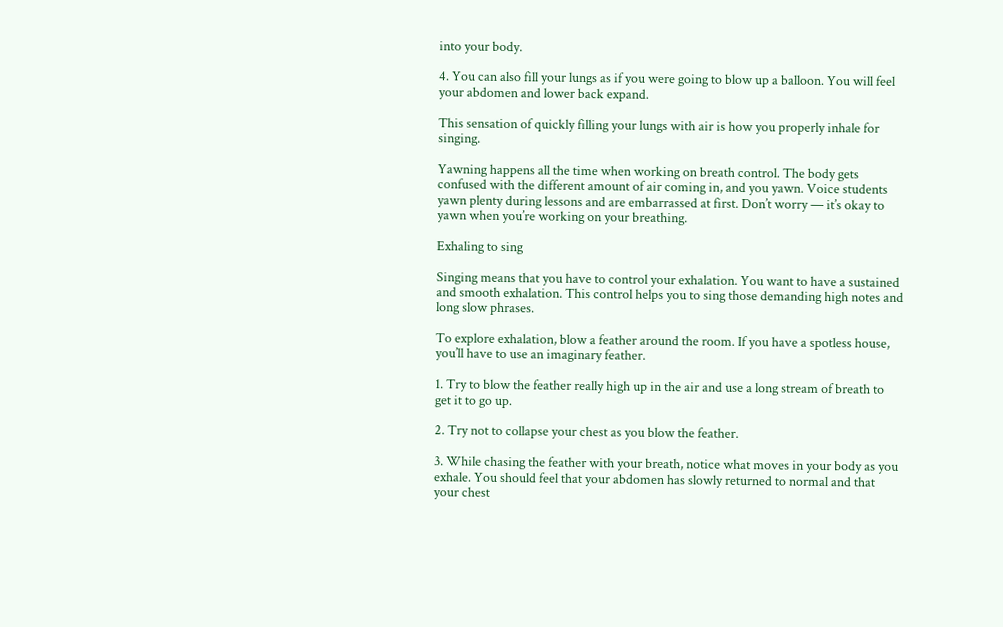into your body.

4. You can also fill your lungs as if you were going to blow up a balloon. You will feel your abdomen and lower back expand.

This sensation of quickly filling your lungs with air is how you properly inhale for singing.

Yawning happens all the time when working on breath control. The body gets confused with the different amount of air coming in, and you yawn. Voice students yawn plenty during lessons and are embarrassed at first. Don’t worry — it’s okay to yawn when you’re working on your breathing.

Exhaling to sing

Singing means that you have to control your exhalation. You want to have a sustained and smooth exhalation. This control helps you to sing those demanding high notes and long slow phrases.

To explore exhalation, blow a feather around the room. If you have a spotless house, you’ll have to use an imaginary feather.

1. Try to blow the feather really high up in the air and use a long stream of breath to get it to go up.

2. Try not to collapse your chest as you blow the feather.

3. While chasing the feather with your breath, notice what moves in your body as you exhale. You should feel that your abdomen has slowly returned to normal and that your chest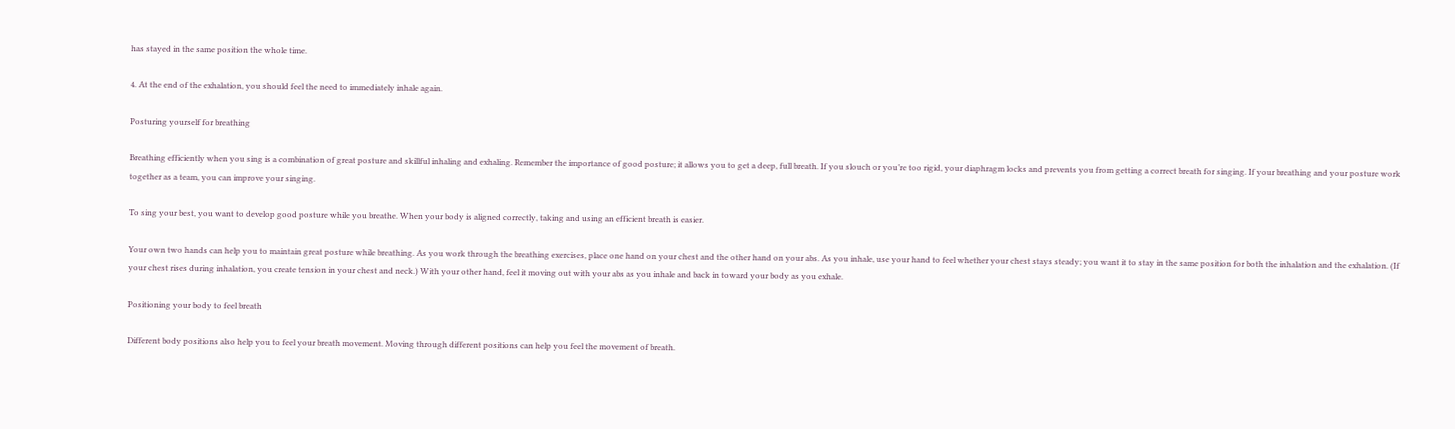has stayed in the same position the whole time.

4. At the end of the exhalation, you should feel the need to immediately inhale again.

Posturing yourself for breathing

Breathing efficiently when you sing is a combination of great posture and skillful inhaling and exhaling. Remember the importance of good posture; it allows you to get a deep, full breath. If you slouch or you’re too rigid, your diaphragm locks and prevents you from getting a correct breath for singing. If your breathing and your posture work together as a team, you can improve your singing.

To sing your best, you want to develop good posture while you breathe. When your body is aligned correctly, taking and using an efficient breath is easier.

Your own two hands can help you to maintain great posture while breathing. As you work through the breathing exercises, place one hand on your chest and the other hand on your abs. As you inhale, use your hand to feel whether your chest stays steady; you want it to stay in the same position for both the inhalation and the exhalation. (If your chest rises during inhalation, you create tension in your chest and neck.) With your other hand, feel it moving out with your abs as you inhale and back in toward your body as you exhale.

Positioning your body to feel breath

Different body positions also help you to feel your breath movement. Moving through different positions can help you feel the movement of breath.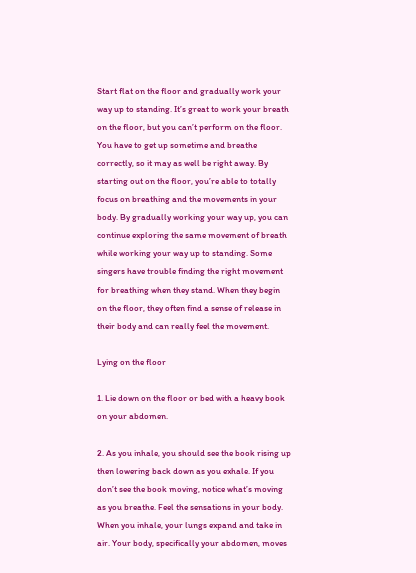Start flat on the floor and gradually work your way up to standing. It’s great to work your breath on the floor, but you can’t perform on the floor. You have to get up sometime and breathe correctly, so it may as well be right away. By starting out on the floor, you’re able to totally focus on breathing and the movements in your body. By gradually working your way up, you can continue exploring the same movement of breath while working your way up to standing. Some singers have trouble finding the right movement for breathing when they stand. When they begin on the floor, they often find a sense of release in their body and can really feel the movement.

Lying on the floor

1. Lie down on the floor or bed with a heavy book on your abdomen.

2. As you inhale, you should see the book rising up then lowering back down as you exhale. If you don’t see the book moving, notice what’s moving as you breathe. Feel the sensations in your body. When you inhale, your lungs expand and take in air. Your body, specifically your abdomen, moves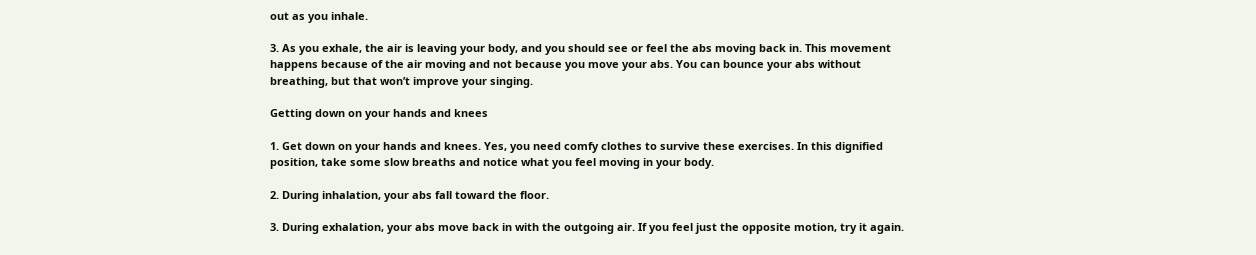out as you inhale.

3. As you exhale, the air is leaving your body, and you should see or feel the abs moving back in. This movement happens because of the air moving and not because you move your abs. You can bounce your abs without breathing, but that won’t improve your singing.

Getting down on your hands and knees

1. Get down on your hands and knees. Yes, you need comfy clothes to survive these exercises. In this dignified position, take some slow breaths and notice what you feel moving in your body.

2. During inhalation, your abs fall toward the floor.

3. During exhalation, your abs move back in with the outgoing air. If you feel just the opposite motion, try it again.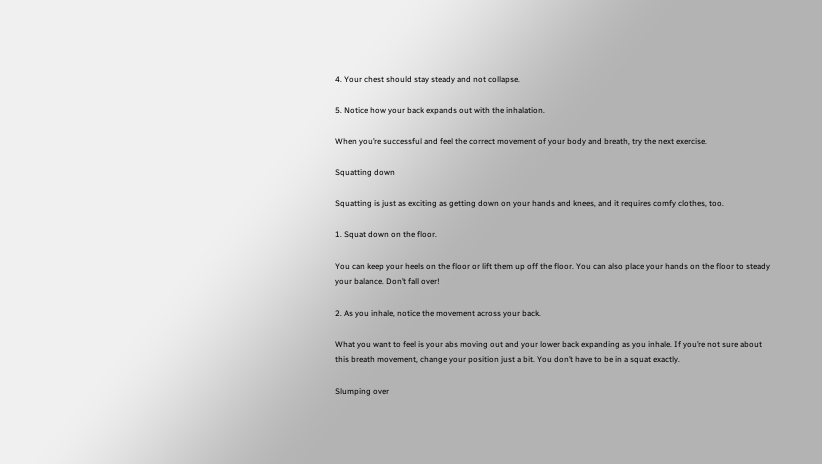4. Your chest should stay steady and not collapse.

5. Notice how your back expands out with the inhalation.

When you’re successful and feel the correct movement of your body and breath, try the next exercise.

Squatting down

Squatting is just as exciting as getting down on your hands and knees, and it requires comfy clothes, too.

1. Squat down on the floor.

You can keep your heels on the floor or lift them up off the floor. You can also place your hands on the floor to steady your balance. Don’t fall over!

2. As you inhale, notice the movement across your back.

What you want to feel is your abs moving out and your lower back expanding as you inhale. If you’re not sure about this breath movement, change your position just a bit. You don’t have to be in a squat exactly.

Slumping over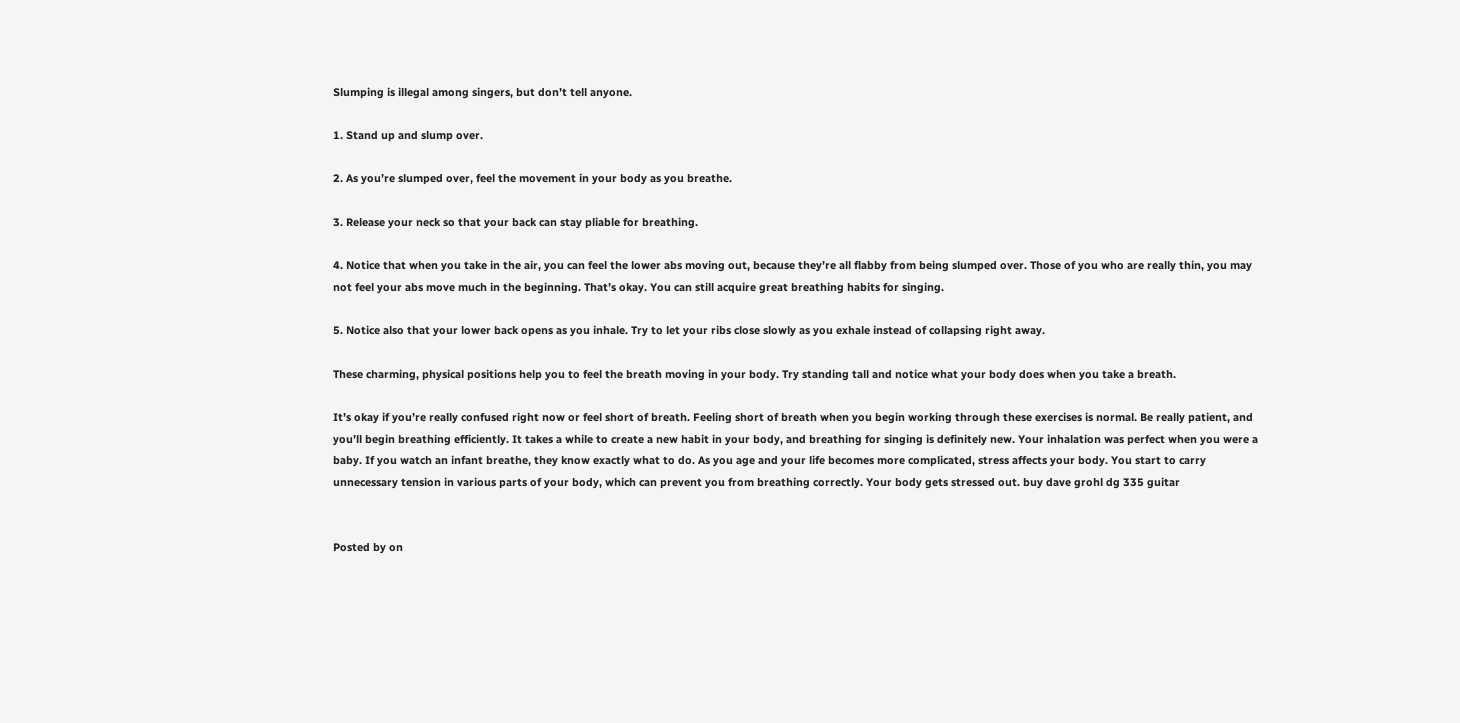Slumping is illegal among singers, but don’t tell anyone.

1. Stand up and slump over.

2. As you’re slumped over, feel the movement in your body as you breathe.

3. Release your neck so that your back can stay pliable for breathing.

4. Notice that when you take in the air, you can feel the lower abs moving out, because they’re all flabby from being slumped over. Those of you who are really thin, you may not feel your abs move much in the beginning. That’s okay. You can still acquire great breathing habits for singing.

5. Notice also that your lower back opens as you inhale. Try to let your ribs close slowly as you exhale instead of collapsing right away.

These charming, physical positions help you to feel the breath moving in your body. Try standing tall and notice what your body does when you take a breath.

It’s okay if you’re really confused right now or feel short of breath. Feeling short of breath when you begin working through these exercises is normal. Be really patient, and you’ll begin breathing efficiently. It takes a while to create a new habit in your body, and breathing for singing is definitely new. Your inhalation was perfect when you were a baby. If you watch an infant breathe, they know exactly what to do. As you age and your life becomes more complicated, stress affects your body. You start to carry unnecessary tension in various parts of your body, which can prevent you from breathing correctly. Your body gets stressed out. buy dave grohl dg 335 guitar


Posted by on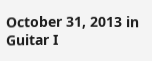October 31, 2013 in Guitar I